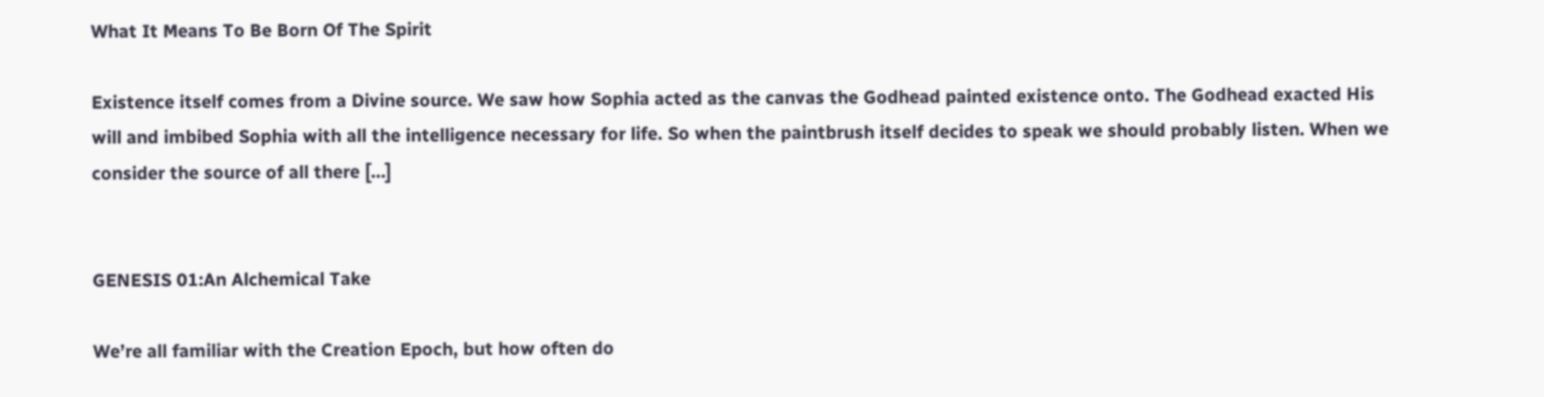What It Means To Be Born Of The Spirit

Existence itself comes from a Divine source. We saw how Sophia acted as the canvas the Godhead painted existence onto. The Godhead exacted His will and imbibed Sophia with all the intelligence necessary for life. So when the paintbrush itself decides to speak we should probably listen. When we consider the source of all there […]


GENESIS 01:An Alchemical Take

We’re all familiar with the Creation Epoch, but how often do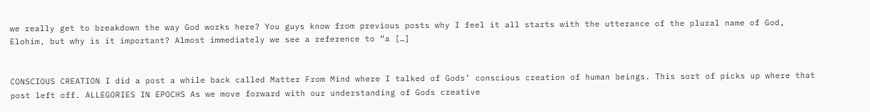we really get to breakdown the way God works here? You guys know from previous posts why I feel it all starts with the utterance of the plural name of God, Elohim, but why is it important? Almost immediately we see a reference to “a […]


CONSCIOUS CREATION I did a post a while back called Matter From Mind where I talked of Gods’ conscious creation of human beings. This sort of picks up where that post left off. ALLEGORIES IN EPOCHS As we move forward with our understanding of Gods creative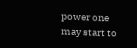power one may start to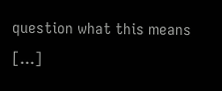question what this means […]